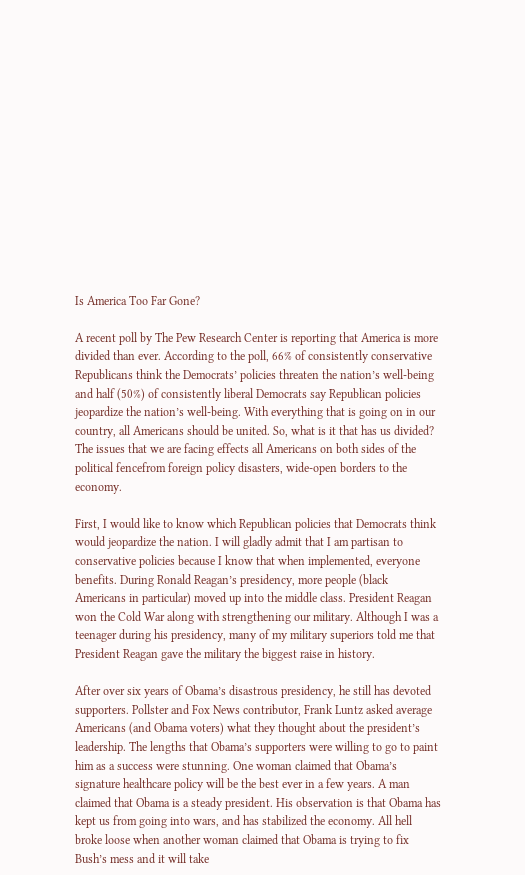Is America Too Far Gone?

A recent poll by The Pew Research Center is reporting that America is more divided than ever. According to the poll, 66% of consistently conservative Republicans think the Democrats’ policies threaten the nation’s well-being and half (50%) of consistently liberal Democrats say Republican policies jeopardize the nation’s well-being. With everything that is going on in our country, all Americans should be united. So, what is it that has us divided? The issues that we are facing effects all Americans on both sides of the political fencefrom foreign policy disasters, wide-open borders to the economy.

First, I would like to know which Republican policies that Democrats think would jeopardize the nation. I will gladly admit that I am partisan to conservative policies because I know that when implemented, everyone benefits. During Ronald Reagan’s presidency, more people (black Americans in particular) moved up into the middle class. President Reagan won the Cold War along with strengthening our military. Although I was a teenager during his presidency, many of my military superiors told me that President Reagan gave the military the biggest raise in history.

After over six years of Obama’s disastrous presidency, he still has devoted supporters. Pollster and Fox News contributor, Frank Luntz asked average Americans (and Obama voters) what they thought about the president’s leadership. The lengths that Obama’s supporters were willing to go to paint him as a success were stunning. One woman claimed that Obama’s signature healthcare policy will be the best ever in a few years. A man claimed that Obama is a steady president. His observation is that Obama has kept us from going into wars, and has stabilized the economy. All hell broke loose when another woman claimed that Obama is trying to fix Bush’s mess and it will take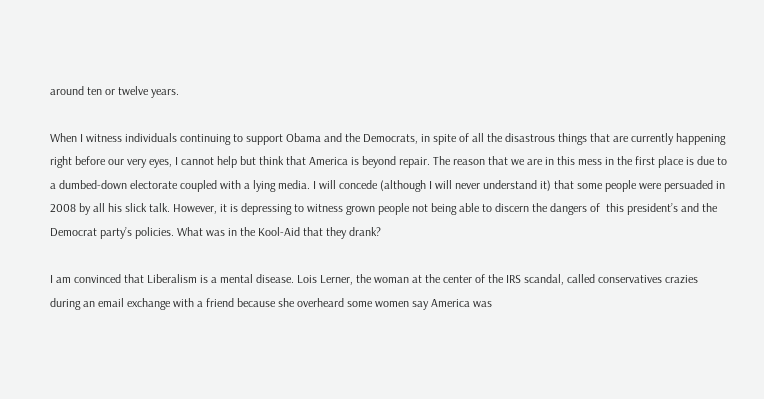around ten or twelve years.

When I witness individuals continuing to support Obama and the Democrats, in spite of all the disastrous things that are currently happening right before our very eyes, I cannot help but think that America is beyond repair. The reason that we are in this mess in the first place is due to a dumbed-down electorate coupled with a lying media. I will concede (although I will never understand it) that some people were persuaded in 2008 by all his slick talk. However, it is depressing to witness grown people not being able to discern the dangers of  this president’s and the Democrat party’s policies. What was in the Kool-Aid that they drank?

I am convinced that Liberalism is a mental disease. Lois Lerner, the woman at the center of the IRS scandal, called conservatives crazies during an email exchange with a friend because she overheard some women say America was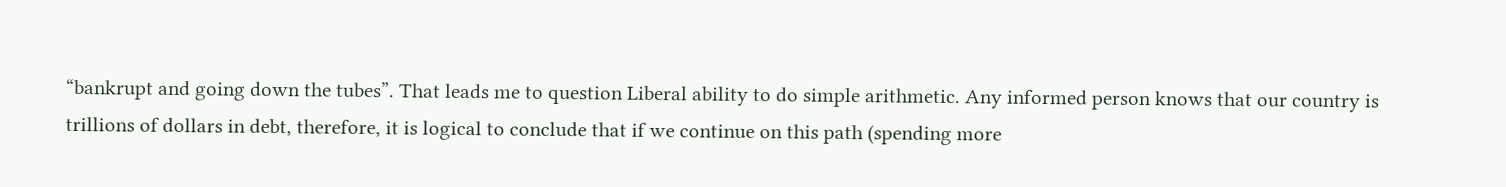“bankrupt and going down the tubes”. That leads me to question Liberal ability to do simple arithmetic. Any informed person knows that our country is trillions of dollars in debt, therefore, it is logical to conclude that if we continue on this path (spending more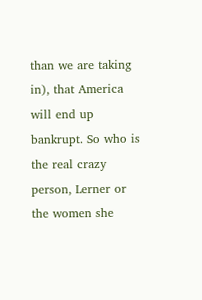than we are taking in), that America will end up bankrupt. So who is the real crazy person, Lerner or the women she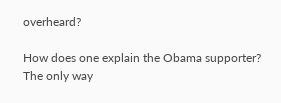overheard?

How does one explain the Obama supporter? The only way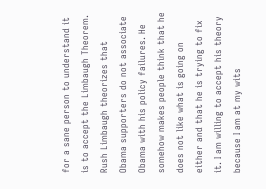for a sane person to understand it is to accept the Limbaugh Theorem. Rush Limbaugh theorizes that Obama supporters do not associate Obama with his policy failures. He somehow makes people think that he does not like what is going on either and that he is trying to fix it. I am willing to accept his theory because I am at my wits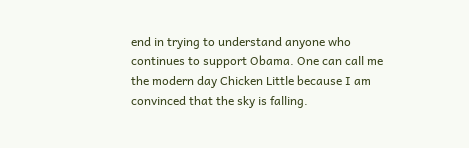end in trying to understand anyone who continues to support Obama. One can call me the modern day Chicken Little because I am convinced that the sky is falling.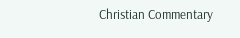Christian Commentary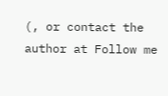(, or contact the author at Follow me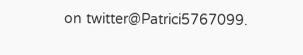on twitter@Patrici5767099.